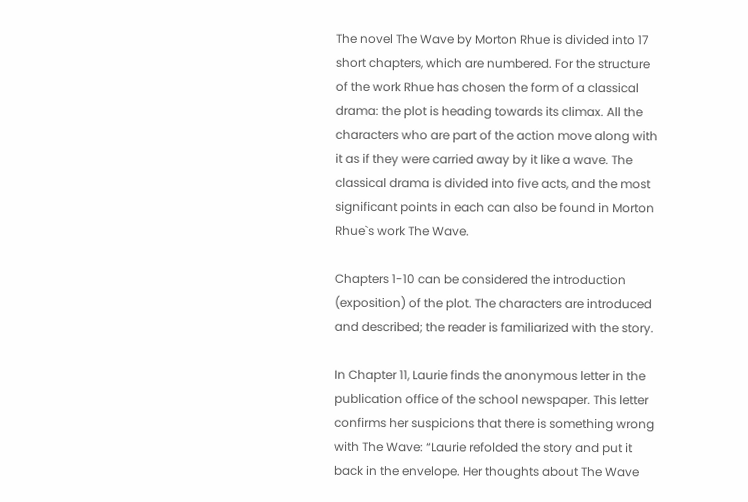The novel The Wave by Morton Rhue is divided into 17 short chapters, which are numbered. For the structure of the work Rhue has chosen the form of a classical drama: the plot is heading towards its climax. All the characters who are part of the action move along with it as if they were carried away by it like a wave. The classical drama is divided into five acts, and the most significant points in each can also be found in Morton Rhue`s work The Wave.

Chapters 1-10 can be considered the introduction (exposition) of the plot. The characters are introduced and described; the reader is familiarized with the story.

In Chapter 11, Laurie finds the anonymous letter in the publication office of the school newspaper. This letter confirms her suspicions that there is something wrong with The Wave: “Laurie refolded the story and put it back in the envelope. Her thoughts about The Wave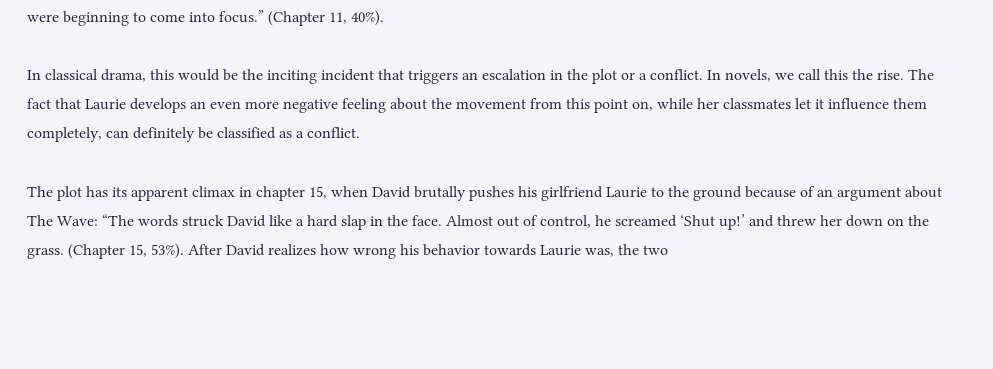were beginning to come into focus.” (Chapter 11, 40%).

In classical drama, this would be the inciting incident that triggers an escalation in the plot or a conflict. In novels, we call this the rise. The fact that Laurie develops an even more negative feeling about the movement from this point on, while her classmates let it influence them completely, can definitely be classified as a conflict.

The plot has its apparent climax in chapter 15, when David brutally pushes his girlfriend Laurie to the ground because of an argument about The Wave: “The words struck David like a hard slap in the face. Almost out of control, he screamed ‘Shut up!’ and threw her down on the grass. (Chapter 15, 53%). After David realizes how wrong his behavior towards Laurie was, the two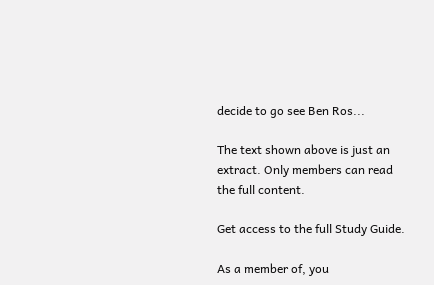decide to go see Ben Ros...

The text shown above is just an extract. Only members can read the full content.

Get access to the full Study Guide.

As a member of, you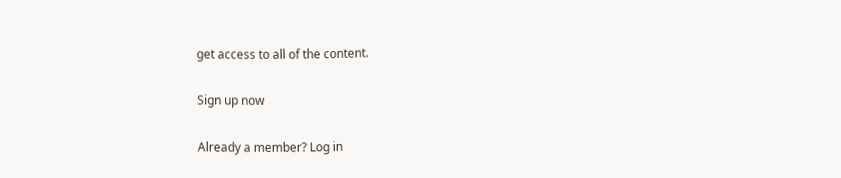get access to all of the content.

Sign up now

Already a member? Log in